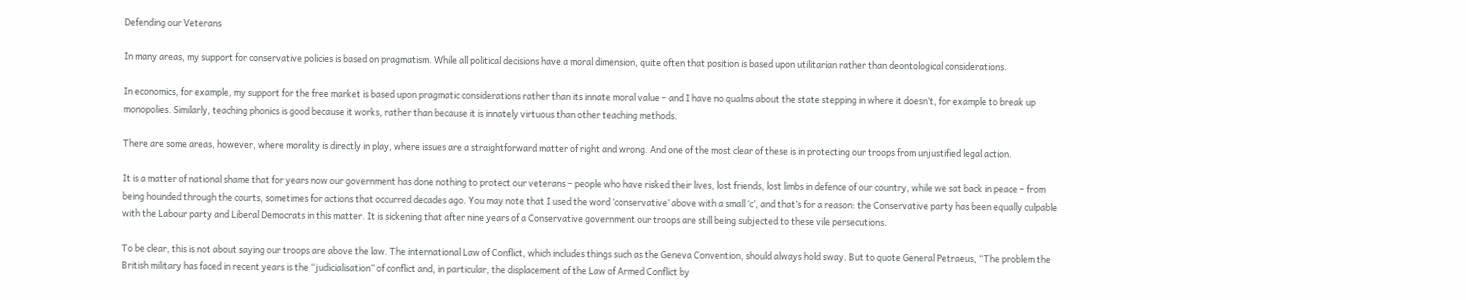Defending our Veterans

In many areas, my support for conservative policies is based on pragmatism. While all political decisions have a moral dimension, quite often that position is based upon utilitarian rather than deontological considerations.

In economics, for example, my support for the free market is based upon pragmatic considerations rather than its innate moral value – and I have no qualms about the state stepping in where it doesn’t, for example to break up monopolies. Similarly, teaching phonics is good because it works, rather than because it is innately virtuous than other teaching methods.

There are some areas, however, where morality is directly in play, where issues are a straightforward matter of right and wrong. And one of the most clear of these is in protecting our troops from unjustified legal action.

It is a matter of national shame that for years now our government has done nothing to protect our veterans – people who have risked their lives, lost friends, lost limbs in defence of our country, while we sat back in peace – from being hounded through the courts, sometimes for actions that occurred decades ago. You may note that I used the word ‘conservative’ above with a small ‘c’, and that’s for a reason: the Conservative party has been equally culpable with the Labour party and Liberal Democrats in this matter. It is sickening that after nine years of a Conservative government our troops are still being subjected to these vile persecutions.

To be clear, this is not about saying our troops are above the law. The international Law of Conflict, which includes things such as the Geneva Convention, should always hold sway. But to quote General Petraeus, “The problem the British military has faced in recent years is the “judicialisation” of conflict and, in particular, the displacement of the Law of Armed Conflict by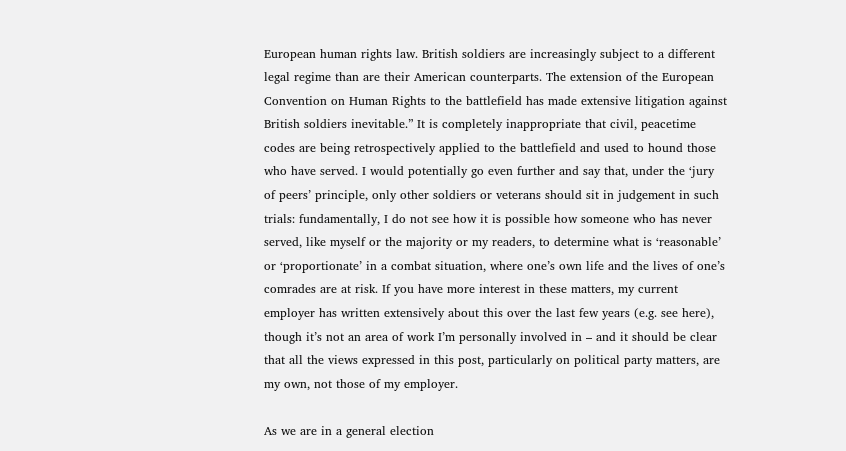European human rights law. British soldiers are increasingly subject to a different legal regime than are their American counterparts. The extension of the European Convention on Human Rights to the battlefield has made extensive litigation against British soldiers inevitable.” It is completely inappropriate that civil, peacetime codes are being retrospectively applied to the battlefield and used to hound those who have served. I would potentially go even further and say that, under the ‘jury of peers’ principle, only other soldiers or veterans should sit in judgement in such trials: fundamentally, I do not see how it is possible how someone who has never served, like myself or the majority or my readers, to determine what is ‘reasonable’ or ‘proportionate’ in a combat situation, where one’s own life and the lives of one’s comrades are at risk. If you have more interest in these matters, my current employer has written extensively about this over the last few years (e.g. see here), though it’s not an area of work I’m personally involved in – and it should be clear that all the views expressed in this post, particularly on political party matters, are my own, not those of my employer.

As we are in a general election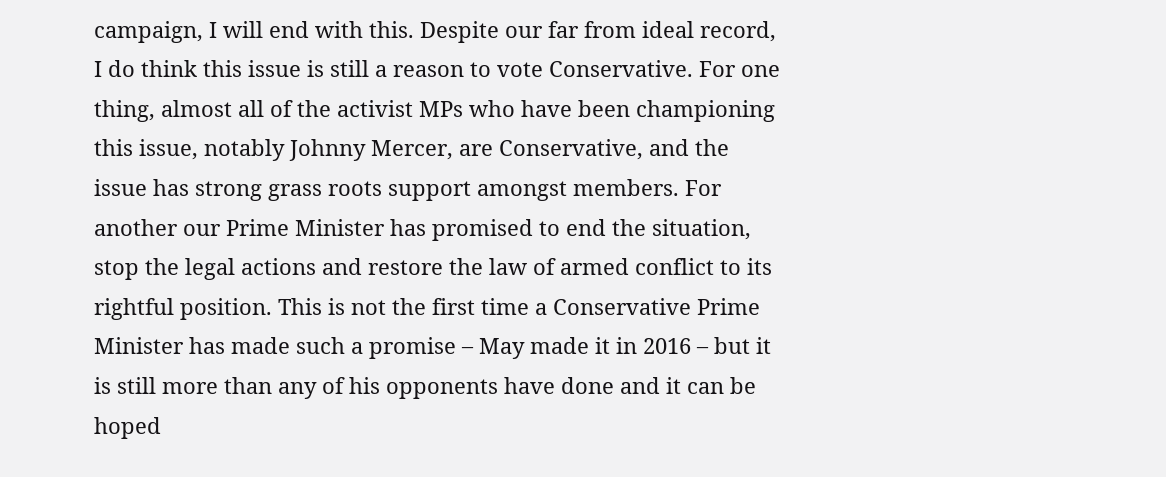campaign, I will end with this. Despite our far from ideal record, I do think this issue is still a reason to vote Conservative. For one thing, almost all of the activist MPs who have been championing this issue, notably Johnny Mercer, are Conservative, and the issue has strong grass roots support amongst members. For another our Prime Minister has promised to end the situation, stop the legal actions and restore the law of armed conflict to its rightful position. This is not the first time a Conservative Prime Minister has made such a promise – May made it in 2016 – but it is still more than any of his opponents have done and it can be hoped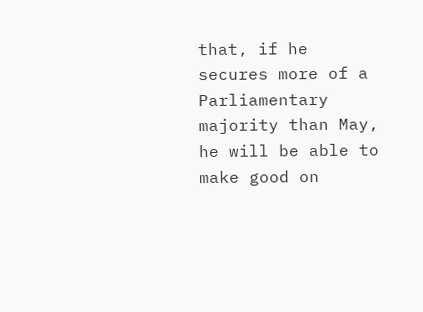that, if he secures more of a Parliamentary majority than May, he will be able to make good on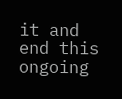it and end this ongoing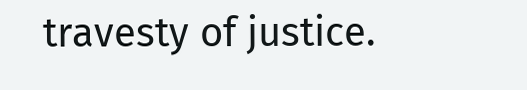travesty of justice.